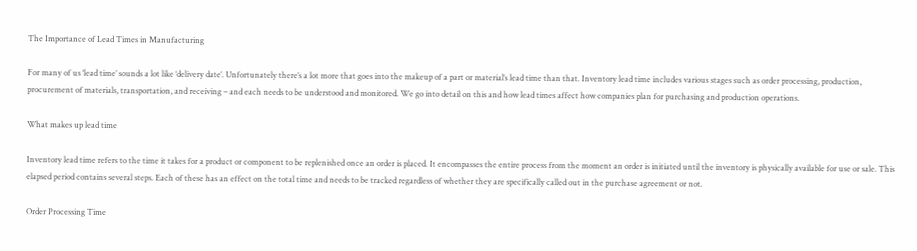The Importance of Lead Times in Manufacturing

For many of us ‘lead time’ sounds a lot like ‘delivery date’. Unfortunately there’s a lot more that goes into the makeup of a part or material’s lead time than that. Inventory lead time includes various stages such as order processing, production, procurement of materials, transportation, and receiving – and each needs to be understood and monitored. We go into detail on this and how lead times affect how companies plan for purchasing and production operations.

What makes up lead time

Inventory lead time refers to the time it takes for a product or component to be replenished once an order is placed. It encompasses the entire process from the moment an order is initiated until the inventory is physically available for use or sale. This elapsed period contains several steps. Each of these has an effect on the total time and needs to be tracked regardless of whether they are specifically called out in the purchase agreement or not.

Order Processing Time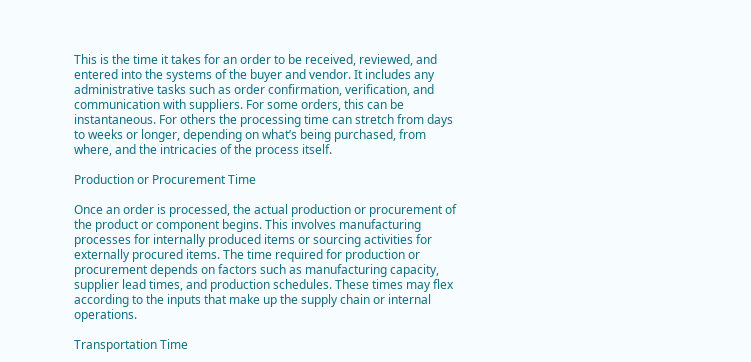This is the time it takes for an order to be received, reviewed, and entered into the systems of the buyer and vendor. It includes any administrative tasks such as order confirmation, verification, and communication with suppliers. For some orders, this can be instantaneous. For others the processing time can stretch from days to weeks or longer, depending on what’s being purchased, from where, and the intricacies of the process itself.

Production or Procurement Time

Once an order is processed, the actual production or procurement of the product or component begins. This involves manufacturing processes for internally produced items or sourcing activities for externally procured items. The time required for production or procurement depends on factors such as manufacturing capacity, supplier lead times, and production schedules. These times may flex according to the inputs that make up the supply chain or internal operations.

Transportation Time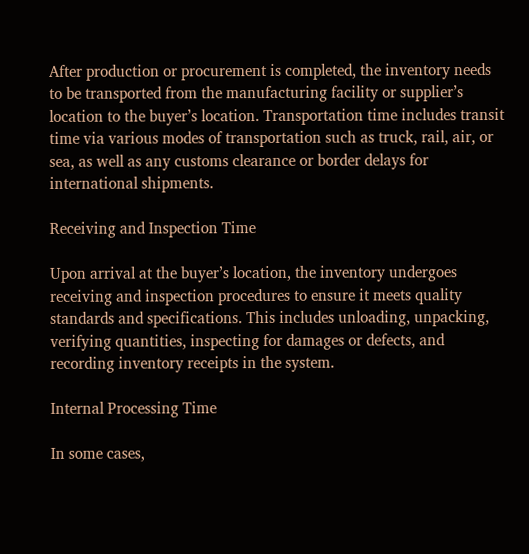After production or procurement is completed, the inventory needs to be transported from the manufacturing facility or supplier’s location to the buyer’s location. Transportation time includes transit time via various modes of transportation such as truck, rail, air, or sea, as well as any customs clearance or border delays for international shipments.

Receiving and Inspection Time

Upon arrival at the buyer’s location, the inventory undergoes receiving and inspection procedures to ensure it meets quality standards and specifications. This includes unloading, unpacking, verifying quantities, inspecting for damages or defects, and recording inventory receipts in the system.

Internal Processing Time

In some cases,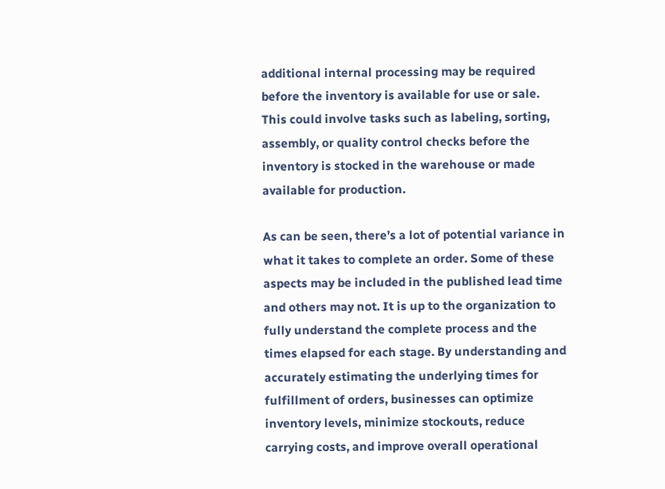additional internal processing may be required before the inventory is available for use or sale. This could involve tasks such as labeling, sorting, assembly, or quality control checks before the inventory is stocked in the warehouse or made available for production.

As can be seen, there’s a lot of potential variance in what it takes to complete an order. Some of these aspects may be included in the published lead time and others may not. It is up to the organization to fully understand the complete process and the times elapsed for each stage. By understanding and accurately estimating the underlying times for fulfillment of orders, businesses can optimize inventory levels, minimize stockouts, reduce carrying costs, and improve overall operational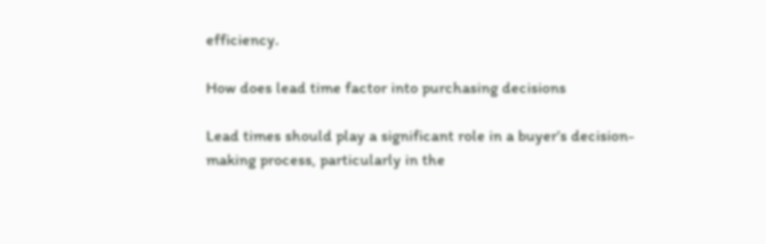efficiency.

How does lead time factor into purchasing decisions

Lead times should play a significant role in a buyer’s decision-making process, particularly in the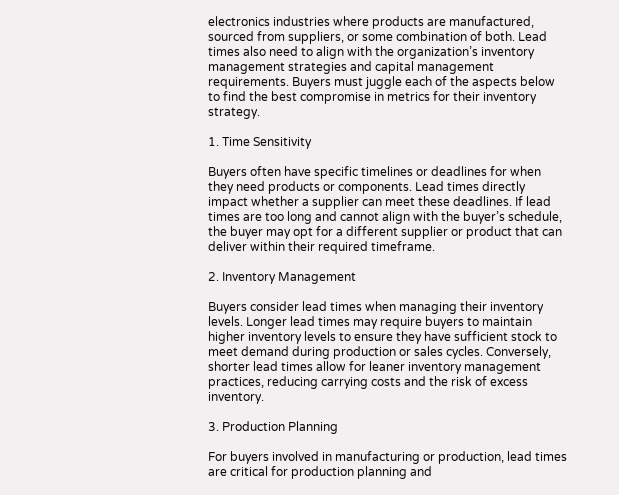electronics industries where products are manufactured, sourced from suppliers, or some combination of both. Lead times also need to align with the organization’s inventory management strategies and capital management requirements. Buyers must juggle each of the aspects below to find the best compromise in metrics for their inventory strategy.

1. Time Sensitivity

Buyers often have specific timelines or deadlines for when they need products or components. Lead times directly impact whether a supplier can meet these deadlines. If lead times are too long and cannot align with the buyer’s schedule, the buyer may opt for a different supplier or product that can deliver within their required timeframe.

2. Inventory Management

Buyers consider lead times when managing their inventory levels. Longer lead times may require buyers to maintain higher inventory levels to ensure they have sufficient stock to meet demand during production or sales cycles. Conversely, shorter lead times allow for leaner inventory management practices, reducing carrying costs and the risk of excess inventory.

3. Production Planning

For buyers involved in manufacturing or production, lead times are critical for production planning and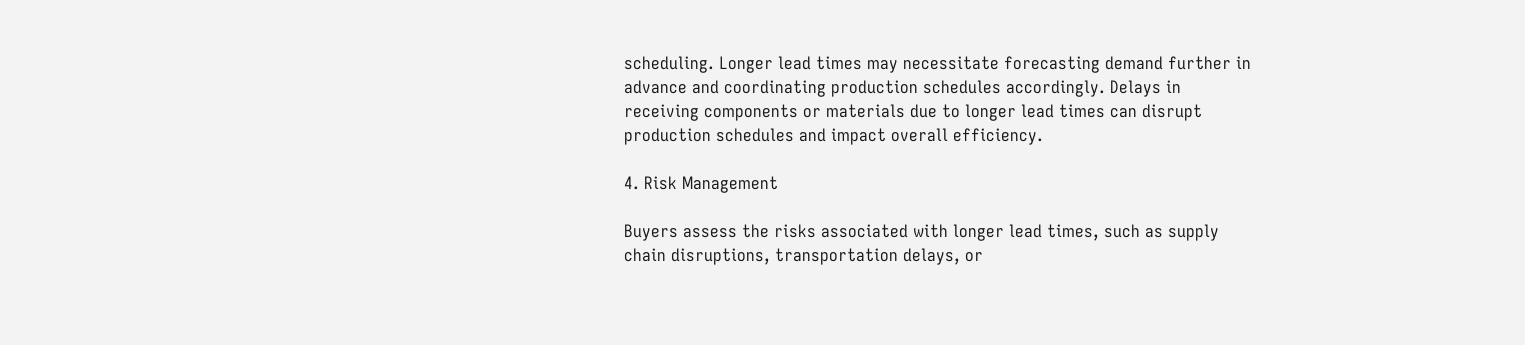scheduling. Longer lead times may necessitate forecasting demand further in advance and coordinating production schedules accordingly. Delays in receiving components or materials due to longer lead times can disrupt production schedules and impact overall efficiency.

4. Risk Management

Buyers assess the risks associated with longer lead times, such as supply chain disruptions, transportation delays, or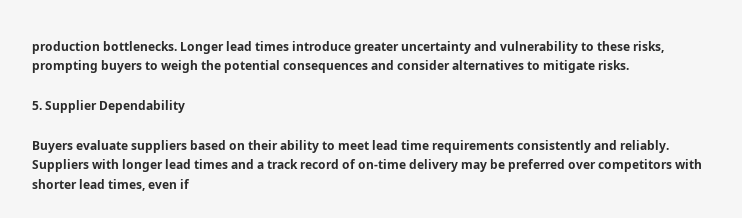production bottlenecks. Longer lead times introduce greater uncertainty and vulnerability to these risks, prompting buyers to weigh the potential consequences and consider alternatives to mitigate risks.

5. Supplier Dependability

Buyers evaluate suppliers based on their ability to meet lead time requirements consistently and reliably. Suppliers with longer lead times and a track record of on-time delivery may be preferred over competitors with shorter lead times, even if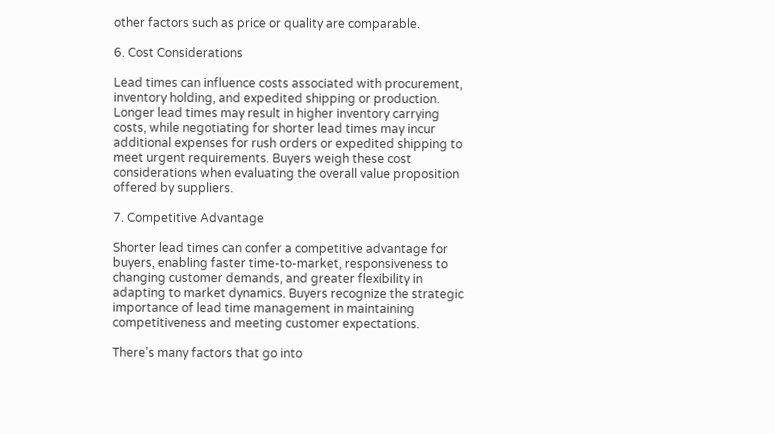other factors such as price or quality are comparable.

6. Cost Considerations

Lead times can influence costs associated with procurement, inventory holding, and expedited shipping or production. Longer lead times may result in higher inventory carrying costs, while negotiating for shorter lead times may incur additional expenses for rush orders or expedited shipping to meet urgent requirements. Buyers weigh these cost considerations when evaluating the overall value proposition offered by suppliers.

7. Competitive Advantage

Shorter lead times can confer a competitive advantage for buyers, enabling faster time-to-market, responsiveness to changing customer demands, and greater flexibility in adapting to market dynamics. Buyers recognize the strategic importance of lead time management in maintaining competitiveness and meeting customer expectations.

There’s many factors that go into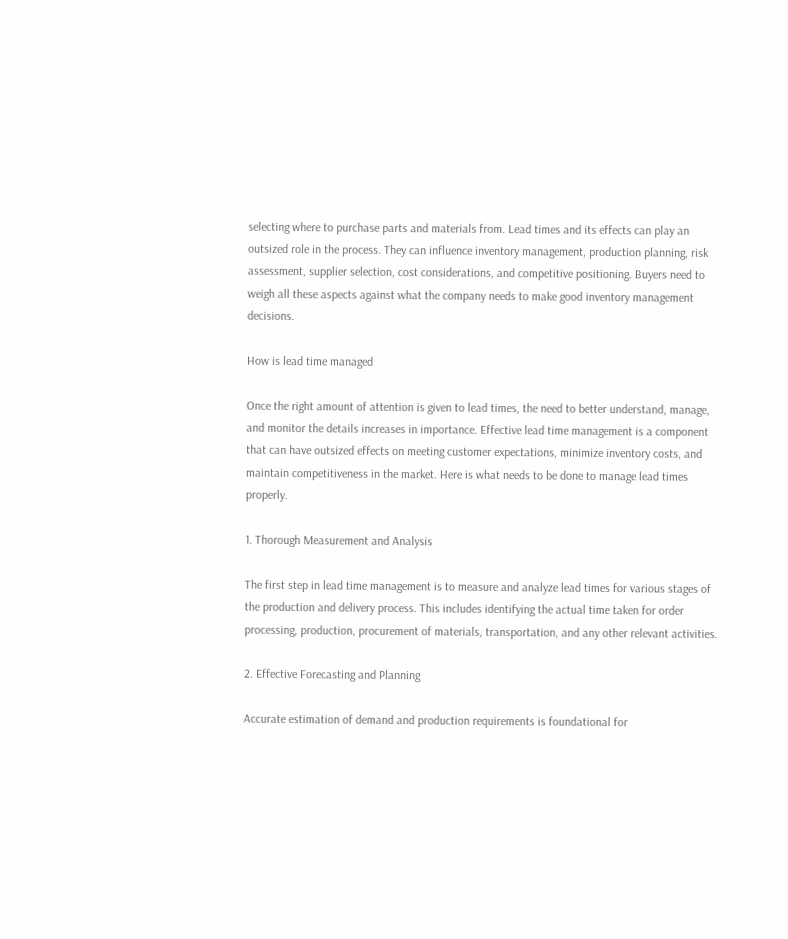selecting where to purchase parts and materials from. Lead times and its effects can play an outsized role in the process. They can influence inventory management, production planning, risk assessment, supplier selection, cost considerations, and competitive positioning. Buyers need to weigh all these aspects against what the company needs to make good inventory management decisions.

How is lead time managed

Once the right amount of attention is given to lead times, the need to better understand, manage, and monitor the details increases in importance. Effective lead time management is a component that can have outsized effects on meeting customer expectations, minimize inventory costs, and maintain competitiveness in the market. Here is what needs to be done to manage lead times properly.

1. Thorough Measurement and Analysis

The first step in lead time management is to measure and analyze lead times for various stages of the production and delivery process. This includes identifying the actual time taken for order processing, production, procurement of materials, transportation, and any other relevant activities.

2. Effective Forecasting and Planning

Accurate estimation of demand and production requirements is foundational for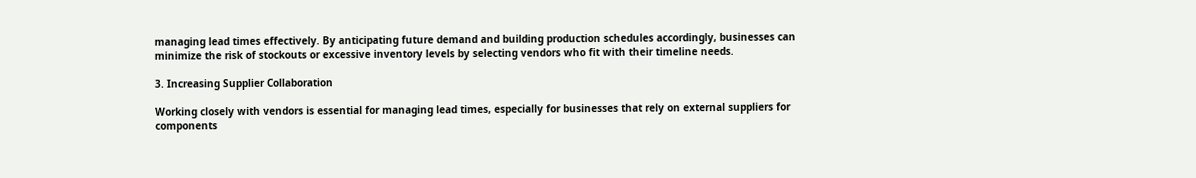managing lead times effectively. By anticipating future demand and building production schedules accordingly, businesses can minimize the risk of stockouts or excessive inventory levels by selecting vendors who fit with their timeline needs.

3. Increasing Supplier Collaboration

Working closely with vendors is essential for managing lead times, especially for businesses that rely on external suppliers for components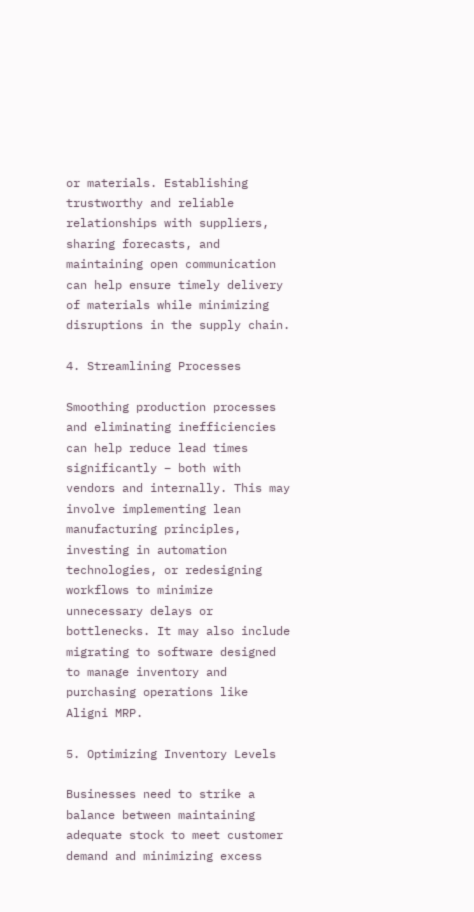or materials. Establishing trustworthy and reliable relationships with suppliers, sharing forecasts, and maintaining open communication can help ensure timely delivery of materials while minimizing disruptions in the supply chain.

4. Streamlining Processes

Smoothing production processes and eliminating inefficiencies can help reduce lead times significantly – both with vendors and internally. This may involve implementing lean manufacturing principles, investing in automation technologies, or redesigning workflows to minimize unnecessary delays or bottlenecks. It may also include migrating to software designed to manage inventory and purchasing operations like Aligni MRP.

5. Optimizing Inventory Levels

Businesses need to strike a balance between maintaining adequate stock to meet customer demand and minimizing excess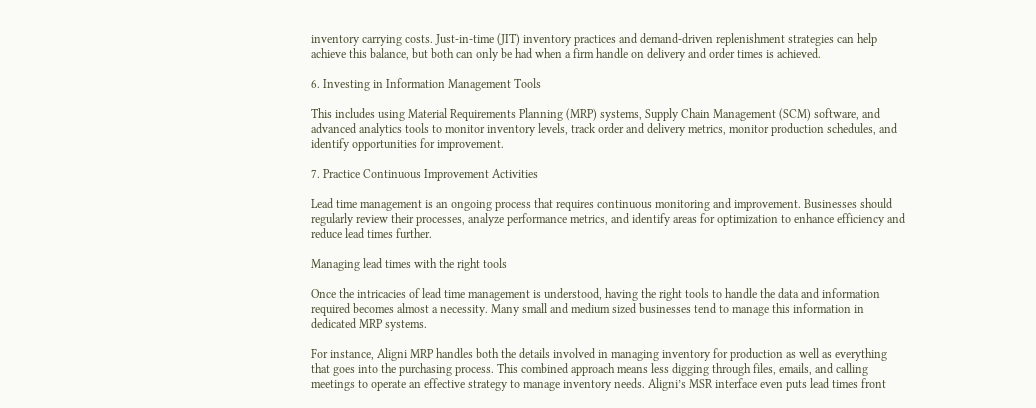inventory carrying costs. Just-in-time (JIT) inventory practices and demand-driven replenishment strategies can help achieve this balance, but both can only be had when a firm handle on delivery and order times is achieved.

6. Investing in Information Management Tools

This includes using Material Requirements Planning (MRP) systems, Supply Chain Management (SCM) software, and advanced analytics tools to monitor inventory levels, track order and delivery metrics, monitor production schedules, and identify opportunities for improvement.

7. Practice Continuous Improvement Activities

Lead time management is an ongoing process that requires continuous monitoring and improvement. Businesses should regularly review their processes, analyze performance metrics, and identify areas for optimization to enhance efficiency and reduce lead times further.

Managing lead times with the right tools

Once the intricacies of lead time management is understood, having the right tools to handle the data and information required becomes almost a necessity. Many small and medium sized businesses tend to manage this information in dedicated MRP systems.

For instance, Aligni MRP handles both the details involved in managing inventory for production as well as everything that goes into the purchasing process. This combined approach means less digging through files, emails, and calling meetings to operate an effective strategy to manage inventory needs. Aligni’s MSR interface even puts lead times front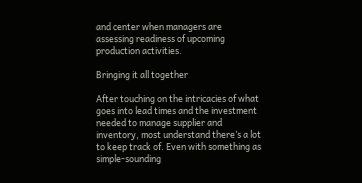and center when managers are assessing readiness of upcoming production activities.

Bringing it all together

After touching on the intricacies of what goes into lead times and the investment needed to manage supplier and inventory, most understand there’s a lot to keep track of. Even with something as simple-sounding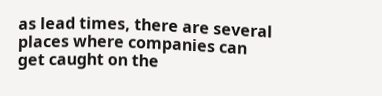as lead times, there are several places where companies can get caught on the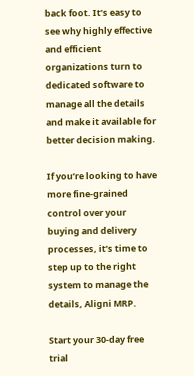back foot. It’s easy to see why highly effective and efficient organizations turn to dedicated software to manage all the details and make it available for better decision making.

If you’re looking to have more fine-grained control over your buying and delivery processes, it’s time to step up to the right system to manage the details, Aligni MRP.

Start your 30-day free trial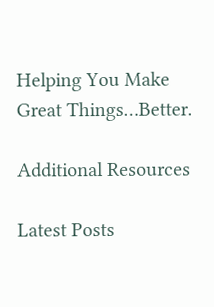Helping You Make Great Things…Better.

Additional Resources

Latest Posts